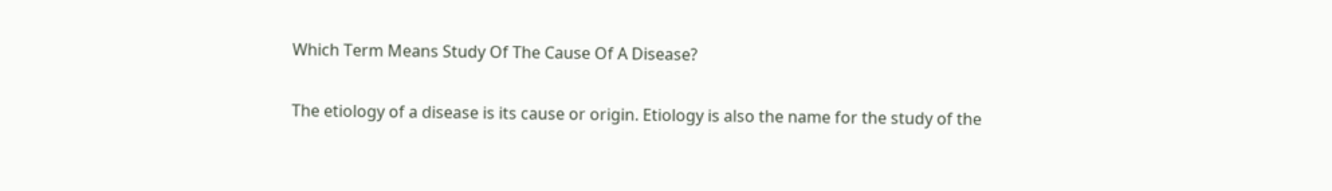Which Term Means Study Of The Cause Of A Disease?

The etiology of a disease is its cause or origin. Etiology is also the name for the study of the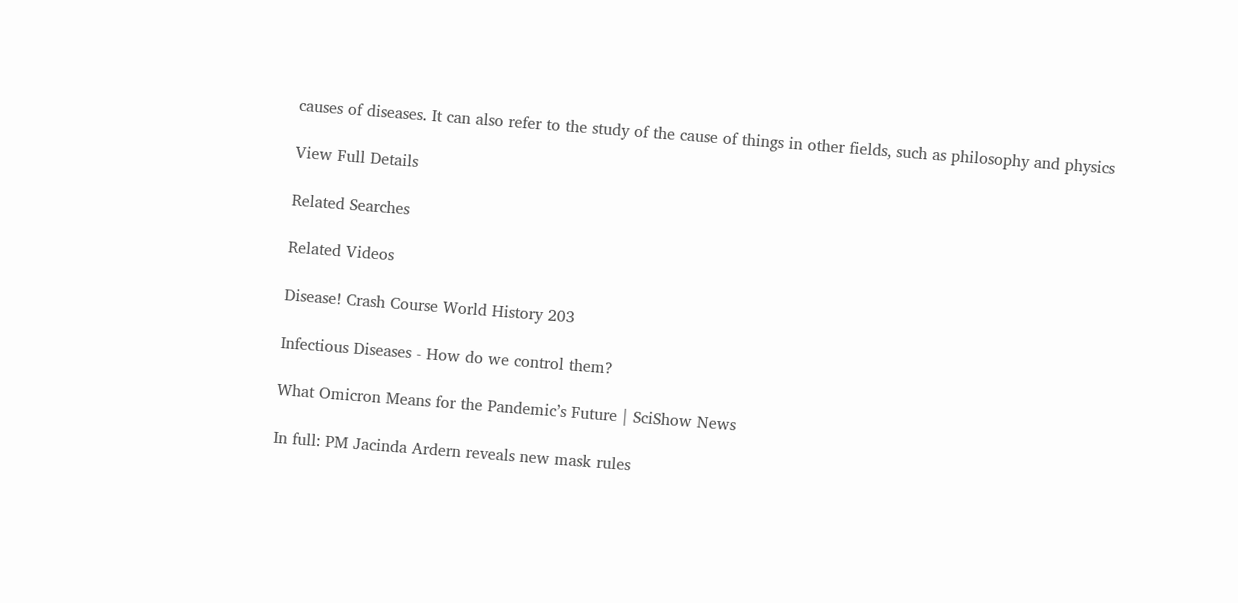causes of diseases. It can also refer to the study of the cause of things in other fields, such as philosophy and physics

View Full Details

Related Searches

Related Videos

Disease! Crash Course World History 203

Infectious Diseases - How do we control them?

What Omicron Means for the Pandemic’s Future | SciShow News

In full: PM Jacinda Ardern reveals new mask rules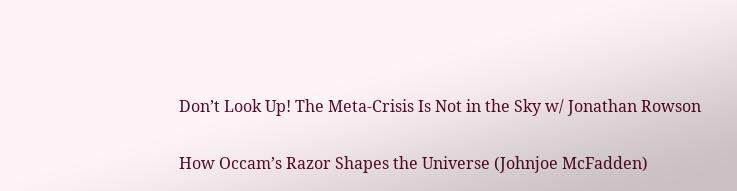Don’t Look Up! The Meta-Crisis Is Not in the Sky w/ Jonathan Rowson

How Occam’s Razor Shapes the Universe (Johnjoe McFadden)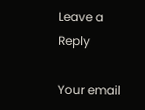Leave a Reply

Your email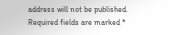address will not be published. Required fields are marked *